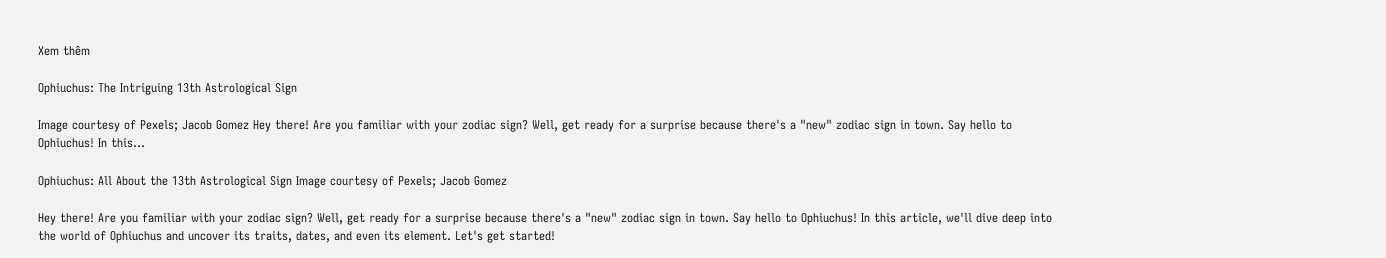Xem thêm

Ophiuchus: The Intriguing 13th Astrological Sign

Image courtesy of Pexels; Jacob Gomez Hey there! Are you familiar with your zodiac sign? Well, get ready for a surprise because there's a "new" zodiac sign in town. Say hello to Ophiuchus! In this...

Ophiuchus: All About the 13th Astrological Sign Image courtesy of Pexels; Jacob Gomez

Hey there! Are you familiar with your zodiac sign? Well, get ready for a surprise because there's a "new" zodiac sign in town. Say hello to Ophiuchus! In this article, we'll dive deep into the world of Ophiuchus and uncover its traits, dates, and even its element. Let's get started!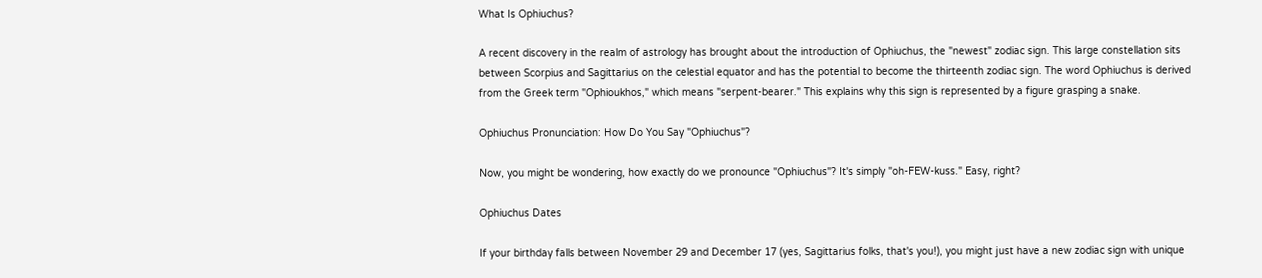What Is Ophiuchus?

A recent discovery in the realm of astrology has brought about the introduction of Ophiuchus, the "newest" zodiac sign. This large constellation sits between Scorpius and Sagittarius on the celestial equator and has the potential to become the thirteenth zodiac sign. The word Ophiuchus is derived from the Greek term "Ophioukhos," which means "serpent-bearer." This explains why this sign is represented by a figure grasping a snake.

Ophiuchus Pronunciation: How Do You Say "Ophiuchus"?

Now, you might be wondering, how exactly do we pronounce "Ophiuchus"? It's simply "oh-FEW-kuss." Easy, right?

Ophiuchus Dates

If your birthday falls between November 29 and December 17 (yes, Sagittarius folks, that's you!), you might just have a new zodiac sign with unique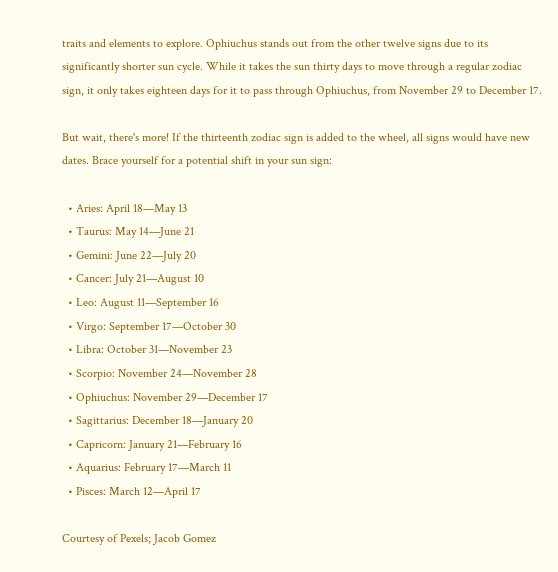traits and elements to explore. Ophiuchus stands out from the other twelve signs due to its significantly shorter sun cycle. While it takes the sun thirty days to move through a regular zodiac sign, it only takes eighteen days for it to pass through Ophiuchus, from November 29 to December 17.

But wait, there's more! If the thirteenth zodiac sign is added to the wheel, all signs would have new dates. Brace yourself for a potential shift in your sun sign:

  • Aries: April 18—May 13
  • Taurus: May 14—June 21
  • Gemini: June 22—July 20
  • Cancer: July 21—August 10
  • Leo: August 11—September 16
  • Virgo: September 17—October 30
  • Libra: October 31—November 23
  • Scorpio: November 24—November 28
  • Ophiuchus: November 29—December 17
  • Sagittarius: December 18—January 20
  • Capricorn: January 21—February 16
  • Aquarius: February 17—March 11
  • Pisces: March 12—April 17

Courtesy of Pexels; Jacob Gomez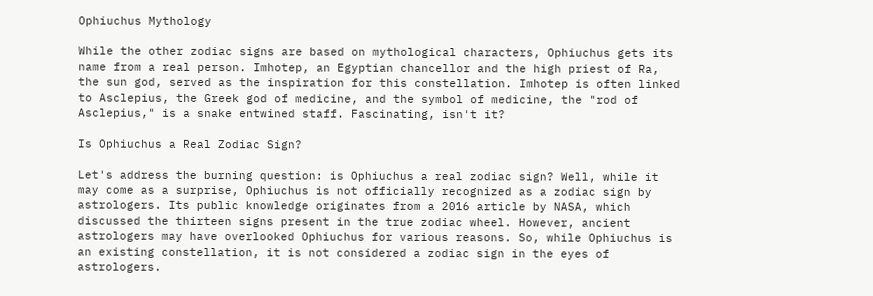Ophiuchus Mythology

While the other zodiac signs are based on mythological characters, Ophiuchus gets its name from a real person. Imhotep, an Egyptian chancellor and the high priest of Ra, the sun god, served as the inspiration for this constellation. Imhotep is often linked to Asclepius, the Greek god of medicine, and the symbol of medicine, the "rod of Asclepius," is a snake entwined staff. Fascinating, isn't it?

Is Ophiuchus a Real Zodiac Sign?

Let's address the burning question: is Ophiuchus a real zodiac sign? Well, while it may come as a surprise, Ophiuchus is not officially recognized as a zodiac sign by astrologers. Its public knowledge originates from a 2016 article by NASA, which discussed the thirteen signs present in the true zodiac wheel. However, ancient astrologers may have overlooked Ophiuchus for various reasons. So, while Ophiuchus is an existing constellation, it is not considered a zodiac sign in the eyes of astrologers.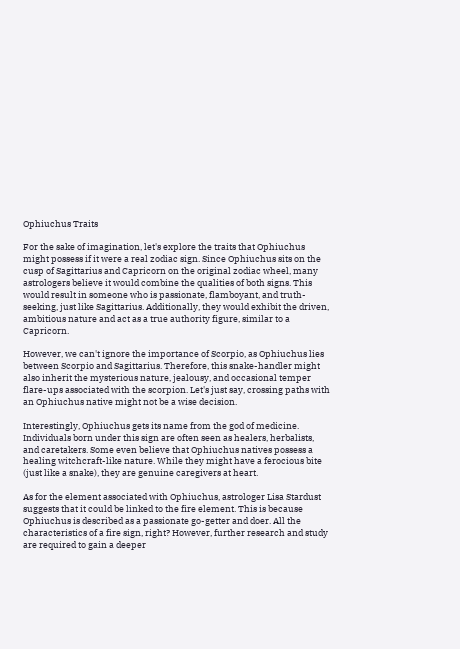Ophiuchus Traits

For the sake of imagination, let's explore the traits that Ophiuchus might possess if it were a real zodiac sign. Since Ophiuchus sits on the cusp of Sagittarius and Capricorn on the original zodiac wheel, many astrologers believe it would combine the qualities of both signs. This would result in someone who is passionate, flamboyant, and truth-seeking, just like Sagittarius. Additionally, they would exhibit the driven, ambitious nature and act as a true authority figure, similar to a Capricorn.

However, we can't ignore the importance of Scorpio, as Ophiuchus lies between Scorpio and Sagittarius. Therefore, this snake-handler might also inherit the mysterious nature, jealousy, and occasional temper flare-ups associated with the scorpion. Let's just say, crossing paths with an Ophiuchus native might not be a wise decision.

Interestingly, Ophiuchus gets its name from the god of medicine. Individuals born under this sign are often seen as healers, herbalists, and caretakers. Some even believe that Ophiuchus natives possess a healing witchcraft-like nature. While they might have a ferocious bite (just like a snake), they are genuine caregivers at heart.

As for the element associated with Ophiuchus, astrologer Lisa Stardust suggests that it could be linked to the fire element. This is because Ophiuchus is described as a passionate go-getter and doer. All the characteristics of a fire sign, right? However, further research and study are required to gain a deeper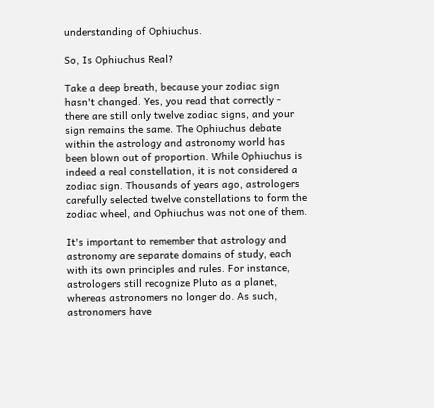understanding of Ophiuchus.

So, Is Ophiuchus Real?

Take a deep breath, because your zodiac sign hasn't changed. Yes, you read that correctly - there are still only twelve zodiac signs, and your sign remains the same. The Ophiuchus debate within the astrology and astronomy world has been blown out of proportion. While Ophiuchus is indeed a real constellation, it is not considered a zodiac sign. Thousands of years ago, astrologers carefully selected twelve constellations to form the zodiac wheel, and Ophiuchus was not one of them.

It's important to remember that astrology and astronomy are separate domains of study, each with its own principles and rules. For instance, astrologers still recognize Pluto as a planet, whereas astronomers no longer do. As such, astronomers have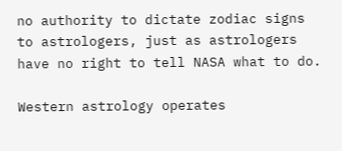no authority to dictate zodiac signs to astrologers, just as astrologers have no right to tell NASA what to do.

Western astrology operates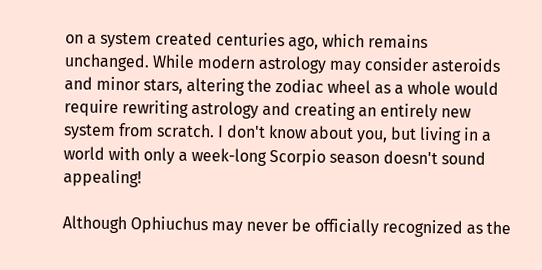on a system created centuries ago, which remains unchanged. While modern astrology may consider asteroids and minor stars, altering the zodiac wheel as a whole would require rewriting astrology and creating an entirely new system from scratch. I don't know about you, but living in a world with only a week-long Scorpio season doesn't sound appealing!

Although Ophiuchus may never be officially recognized as the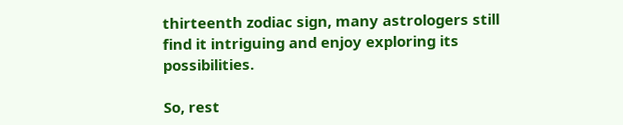thirteenth zodiac sign, many astrologers still find it intriguing and enjoy exploring its possibilities.

So, rest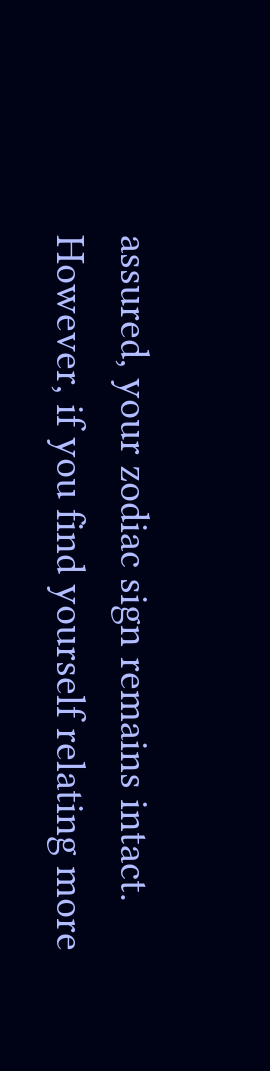assured, your zodiac sign remains intact. However, if you find yourself relating more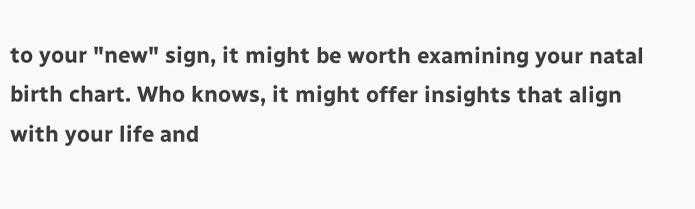to your "new" sign, it might be worth examining your natal birth chart. Who knows, it might offer insights that align with your life and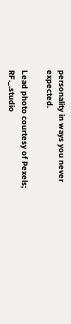personality in ways you never expected.

Lead photo courtesy of Pexels; RF._.studio